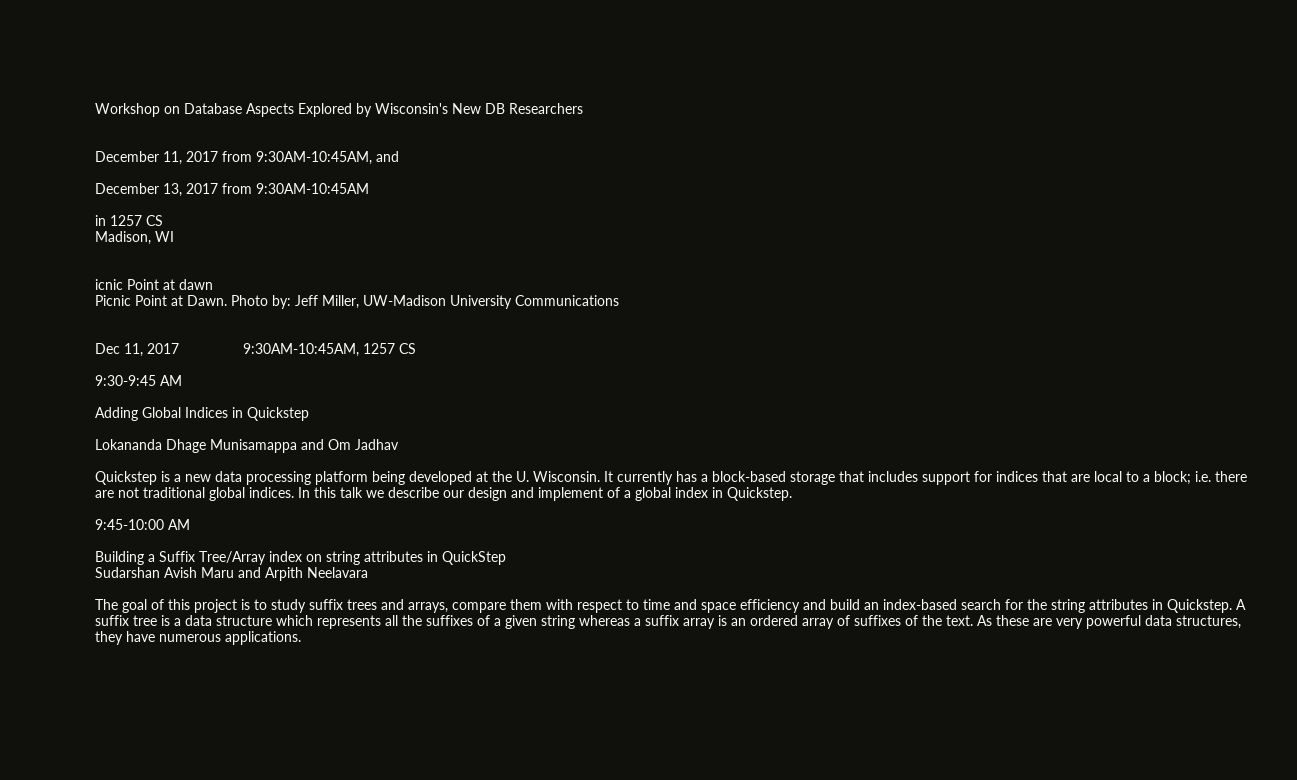Workshop on Database Aspects Explored by Wisconsin's New DB Researchers


December 11, 2017 from 9:30AM-10:45AM, and

December 13, 2017 from 9:30AM-10:45AM

in 1257 CS
Madison, WI


icnic Point at dawn
Picnic Point at Dawn. Photo by: Jeff Miller, UW-Madison University Communications


Dec 11, 2017                9:30AM-10:45AM, 1257 CS

9:30-9:45 AM

Adding Global Indices in Quickstep

Lokananda Dhage Munisamappa and Om Jadhav

Quickstep is a new data processing platform being developed at the U. Wisconsin. It currently has a block-based storage that includes support for indices that are local to a block; i.e. there are not traditional global indices. In this talk we describe our design and implement of a global index in Quickstep.

9:45-10:00 AM

Building a Suffix Tree/Array index on string attributes in QuickStep
Sudarshan Avish Maru and Arpith Neelavara

The goal of this project is to study suffix trees and arrays, compare them with respect to time and space efficiency and build an index-based search for the string attributes in Quickstep. A suffix tree is a data structure which represents all the suffixes of a given string whereas a suffix array is an ordered array of suffixes of the text. As these are very powerful data structures, they have numerous applications.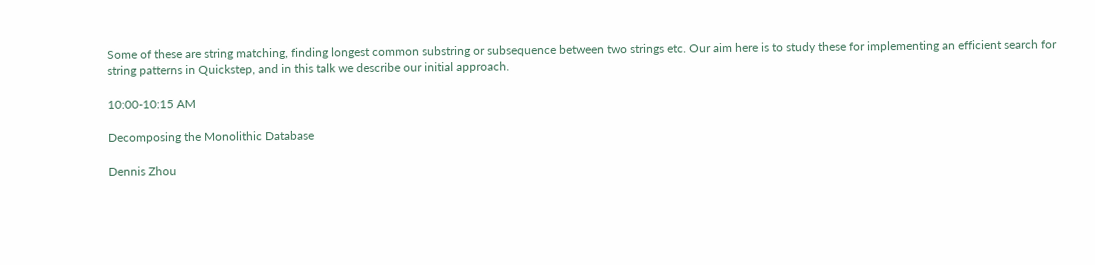Some of these are string matching, finding longest common substring or subsequence between two strings etc. Our aim here is to study these for implementing an efficient search for string patterns in Quickstep, and in this talk we describe our initial approach.

10:00-10:15 AM

Decomposing the Monolithic Database

Dennis Zhou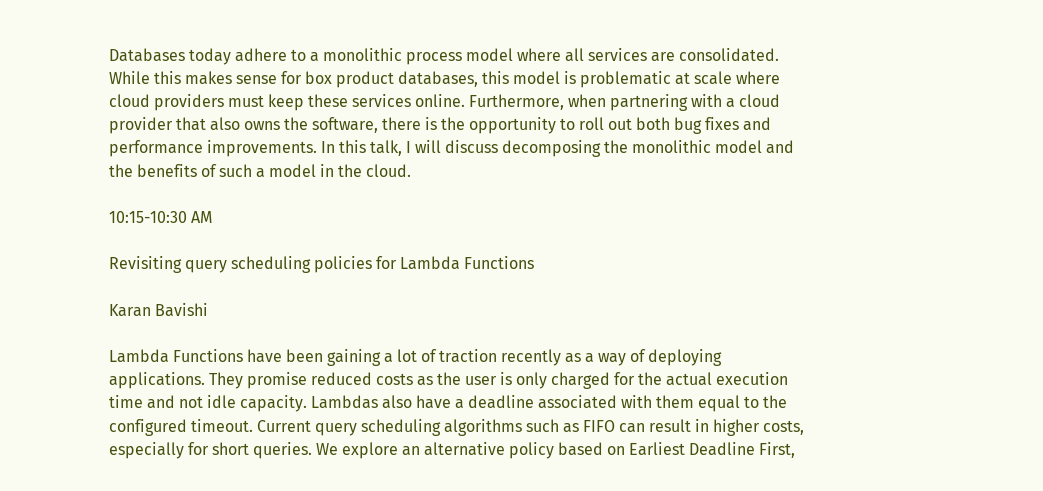Databases today adhere to a monolithic process model where all services are consolidated. While this makes sense for box product databases, this model is problematic at scale where cloud providers must keep these services online. Furthermore, when partnering with a cloud provider that also owns the software, there is the opportunity to roll out both bug fixes and performance improvements. In this talk, I will discuss decomposing the monolithic model and the benefits of such a model in the cloud.

10:15-10:30 AM

Revisiting query scheduling policies for Lambda Functions

Karan Bavishi

Lambda Functions have been gaining a lot of traction recently as a way of deploying applications. They promise reduced costs as the user is only charged for the actual execution time and not idle capacity. Lambdas also have a deadline associated with them equal to the configured timeout. Current query scheduling algorithms such as FIFO can result in higher costs, especially for short queries. We explore an alternative policy based on Earliest Deadline First,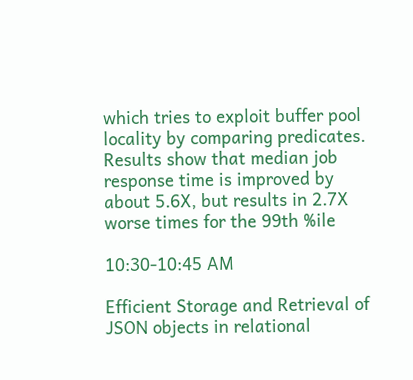which tries to exploit buffer pool locality by comparing predicates. Results show that median job response time is improved by about 5.6X, but results in 2.7X worse times for the 99th %ile

10:30-10:45 AM

Efficient Storage and Retrieval of JSON objects in relational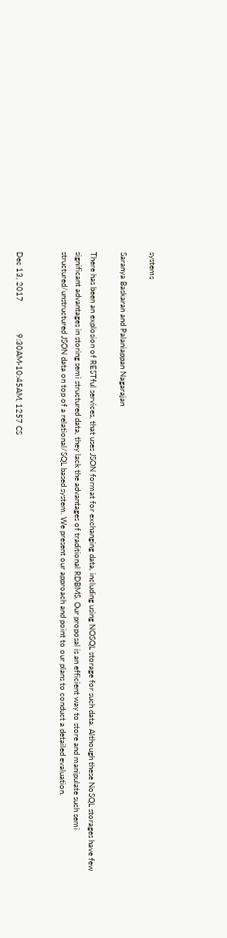systems

Saranya Baskaran and Palaniappan Nagarajan

There has been an explosion of RESTful services, that uses JSON format for exchanging data, including using NOSQL storage for such data. Although these NoSQL storages have few significant advantages in storing semi structured data, they lack the advantages of traditional RDBMS. Our proposal is an efficient way to store and manipulate such semi structured/unstructured JSON data on top of a relational/SQL based system. We present our approach and point to our plans to conduct a detailed evaluation.


Dec 13, 2017                9:30AM-10:45AM, 1257 CS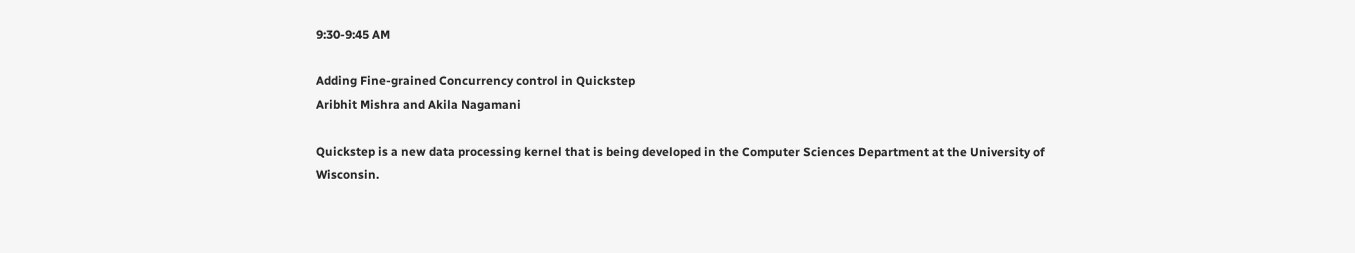9:30-9:45 AM

Adding Fine-grained Concurrency control in Quickstep
Aribhit Mishra and Akila Nagamani

Quickstep is a new data processing kernel that is being developed in the Computer Sciences Department at the University of Wisconsin.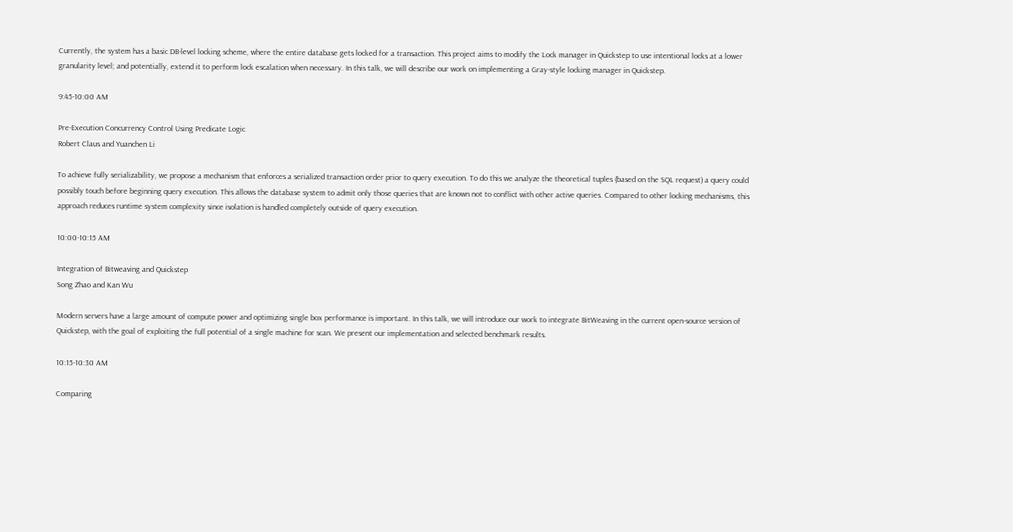Currently, the system has a basic DB-level locking scheme, where the entire database gets locked for a transaction. This project aims to modify the Lock manager in Quickstep to use intentional locks at a lower granularity level; and potentially, extend it to perform lock escalation when necessary. In this talk, we will describe our work on implementing a Gray-style locking manager in Quickstep.

9:45-10:00 AM

Pre-Execution Concurrency Control Using Predicate Logic
Robert Claus and Yuanchen Li

To achieve fully serializability, we propose a mechanism that enforces a serialized transaction order prior to query execution. To do this we analyze the theoretical tuples (based on the SQL request) a query could possibly touch before beginning query execution. This allows the database system to admit only those queries that are known not to conflict with other active queries. Compared to other locking mechanisms, this approach reduces runtime system complexity since isolation is handled completely outside of query execution.

10:00-10:15 AM

Integration of Bitweaving and Quickstep
Song Zhao and Kan Wu

Modern servers have a large amount of compute power and optimizing single box performance is important. In this talk, we will introduce our work to integrate BitWeaving in the current open-source version of Quickstep, with the goal of exploiting the full potential of a single machine for scan. We present our implementation and selected benchmark results.

10:15-10:30 AM

Comparing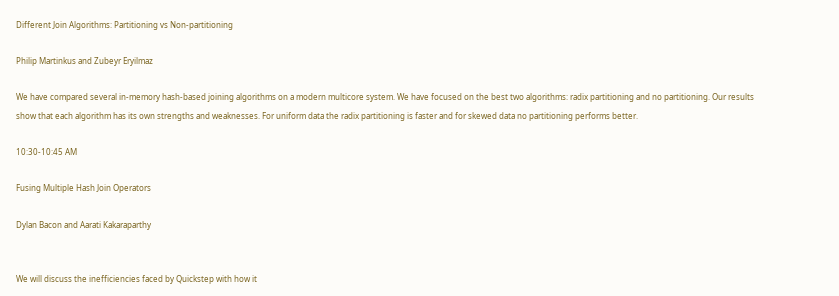Different Join Algorithms: Partitioning vs Non-partitioning

Philip Martinkus and Zubeyr Eryilmaz

We have compared several in-memory hash-based joining algorithms on a modern multicore system. We have focused on the best two algorithms: radix partitioning and no partitioning. Our results show that each algorithm has its own strengths and weaknesses. For uniform data the radix partitioning is faster and for skewed data no partitioning performs better.

10:30-10:45 AM

Fusing Multiple Hash Join Operators

Dylan Bacon and Aarati Kakaraparthy


We will discuss the inefficiencies faced by Quickstep with how it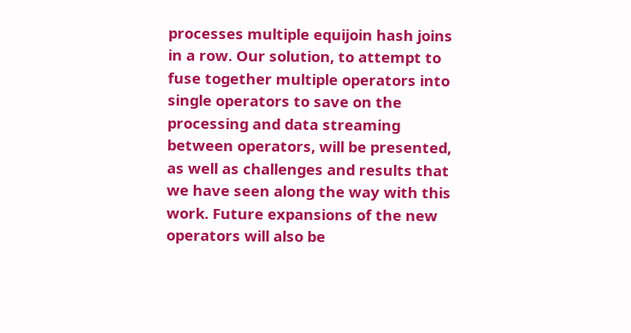processes multiple equijoin hash joins in a row. Our solution, to attempt to fuse together multiple operators into single operators to save on the processing and data streaming between operators, will be presented, as well as challenges and results that we have seen along the way with this work. Future expansions of the new operators will also be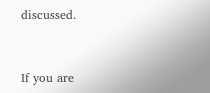discussed.


If you are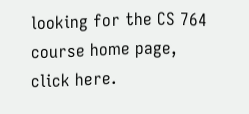looking for the CS 764 course home page, click here.